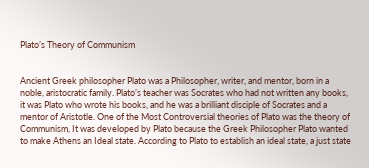Plato’s Theory of Communism


Ancient Greek philosopher Plato was a Philosopher, writer, and mentor, born in a noble, aristocratic family. Plato’s teacher was Socrates who had not written any books, it was Plato who wrote his books, and he was a brilliant disciple of Socrates and a mentor of Aristotle. One of the Most Controversial theories of Plato was the theory of Communism, It was developed by Plato because the Greek Philosopher Plato wanted to make Athens an Ideal state. According to Plato to establish an ideal state, a just state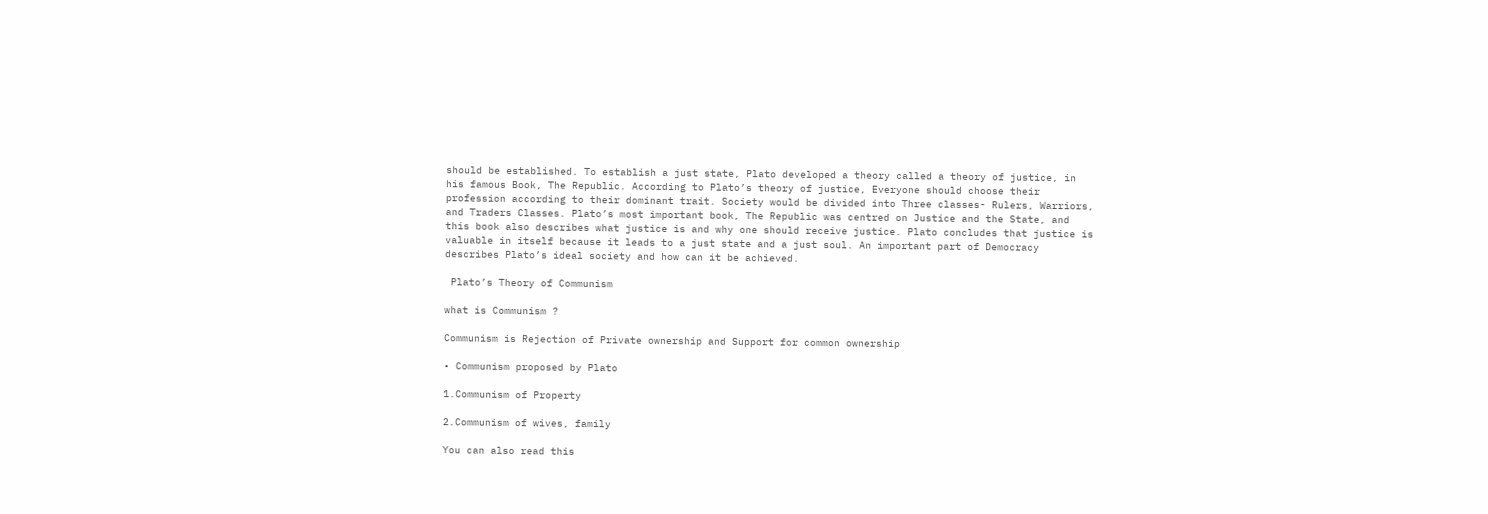should be established. To establish a just state, Plato developed a theory called a theory of justice, in his famous Book, The Republic. According to Plato’s theory of justice, Everyone should choose their profession according to their dominant trait. Society would be divided into Three classes- Rulers, Warriors, and Traders Classes. Plato’s most important book, The Republic was centred on Justice and the State, and this book also describes what justice is and why one should receive justice. Plato concludes that justice is valuable in itself because it leads to a just state and a just soul. An important part of Democracy describes Plato’s ideal society and how can it be achieved.

 Plato’s Theory of Communism

what is Communism ?

Communism is Rejection of Private ownership and Support for common ownership

• Communism proposed by Plato

1.Communism of Property

2.Communism of wives, family

You can also read this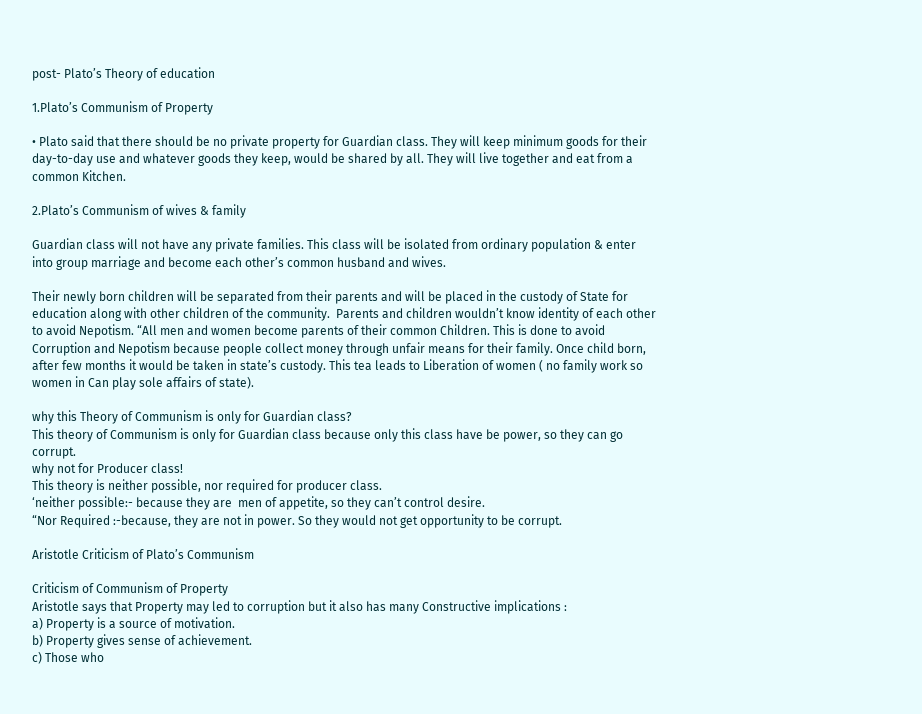post- Plato’s Theory of education

1.Plato’s Communism of Property

• Plato said that there should be no private property for Guardian class. They will keep minimum goods for their day-to-day use and whatever goods they keep, would be shared by all. They will live together and eat from a common Kitchen.

2.Plato’s Communism of wives & family

Guardian class will not have any private families. This class will be isolated from ordinary population & enter into group marriage and become each other’s common husband and wives.

Their newly born children will be separated from their parents and will be placed in the custody of State for education along with other children of the community.  Parents and children wouldn’t know identity of each other to avoid Nepotism. “All men and women become parents of their common Children. This is done to avoid Corruption and Nepotism because people collect money through unfair means for their family. Once child born, after few months it would be taken in state’s custody. This tea leads to Liberation of women ( no family work so women in Can play sole affairs of state).

why this Theory of Communism is only for Guardian class?
This theory of Communism is only for Guardian class because only this class have be power, so they can go corrupt.
why not for Producer class!
This theory is neither possible, nor required for producer class.
‘neither possible:- because they are  men of appetite, so they can’t control desire.
“Nor Required :-because, they are not in power. So they would not get opportunity to be corrupt.

Aristotle Criticism of Plato’s Communism

Criticism of Communism of Property
Aristotle says that Property may led to corruption but it also has many Constructive implications :
a) Property is a source of motivation.
b) Property gives sense of achievement.
c) Those who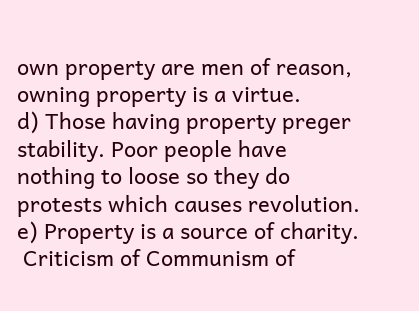own property are men of reason, owning property is a virtue.
d) Those having property preger stability. Poor people have nothing to loose so they do protests which causes revolution.
e) Property is a source of charity.
 Criticism of Communism of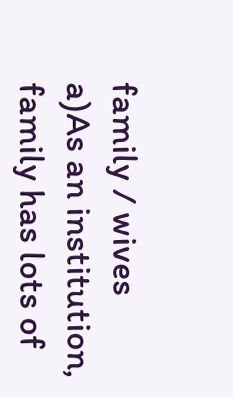family / wives
a)As an institution, family has lots of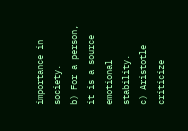importance in society.
b) For a person, it is a source emotional stability.
c) Aristotle criticize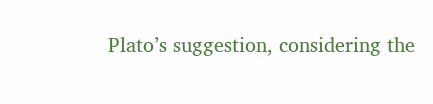Plato’s suggestion, considering the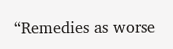“Remedies as worse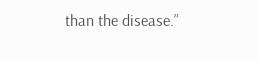than the disease.”